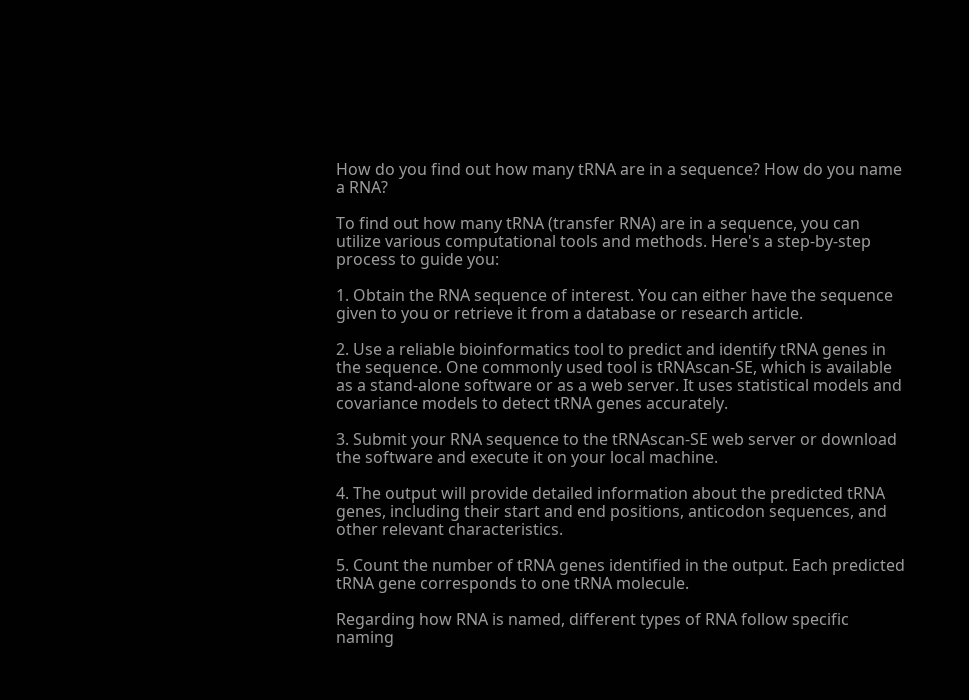How do you find out how many tRNA are in a sequence? How do you name a RNA?

To find out how many tRNA (transfer RNA) are in a sequence, you can utilize various computational tools and methods. Here's a step-by-step process to guide you:

1. Obtain the RNA sequence of interest. You can either have the sequence given to you or retrieve it from a database or research article.

2. Use a reliable bioinformatics tool to predict and identify tRNA genes in the sequence. One commonly used tool is tRNAscan-SE, which is available as a stand-alone software or as a web server. It uses statistical models and covariance models to detect tRNA genes accurately.

3. Submit your RNA sequence to the tRNAscan-SE web server or download the software and execute it on your local machine.

4. The output will provide detailed information about the predicted tRNA genes, including their start and end positions, anticodon sequences, and other relevant characteristics.

5. Count the number of tRNA genes identified in the output. Each predicted tRNA gene corresponds to one tRNA molecule.

Regarding how RNA is named, different types of RNA follow specific naming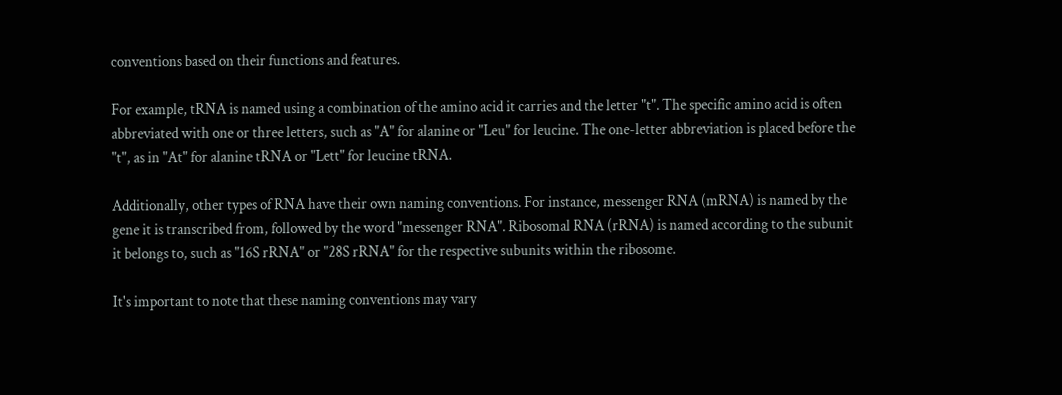conventions based on their functions and features.

For example, tRNA is named using a combination of the amino acid it carries and the letter "t". The specific amino acid is often abbreviated with one or three letters, such as "A" for alanine or "Leu" for leucine. The one-letter abbreviation is placed before the "t", as in "At" for alanine tRNA or "Lett" for leucine tRNA.

Additionally, other types of RNA have their own naming conventions. For instance, messenger RNA (mRNA) is named by the gene it is transcribed from, followed by the word "messenger RNA". Ribosomal RNA (rRNA) is named according to the subunit it belongs to, such as "16S rRNA" or "28S rRNA" for the respective subunits within the ribosome.

It's important to note that these naming conventions may vary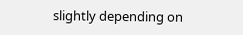slightly depending on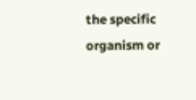the specific organism or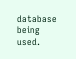database being used.